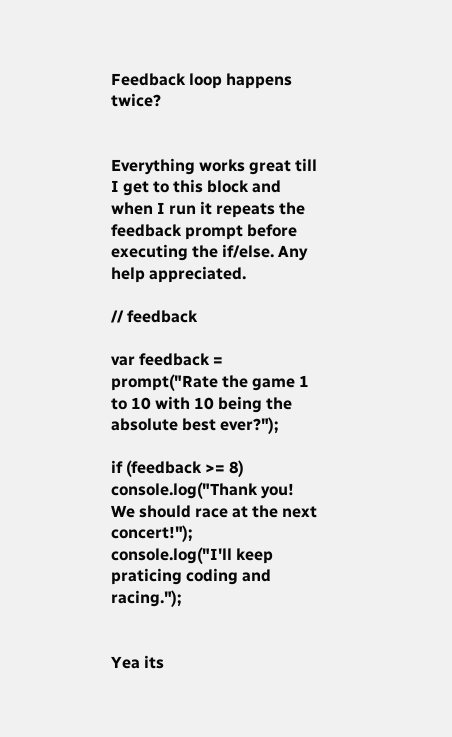Feedback loop happens twice?


Everything works great till I get to this block and when I run it repeats the feedback prompt before executing the if/else. Any help appreciated.

// feedback

var feedback = prompt("Rate the game 1 to 10 with 10 being the absolute best ever?");

if (feedback >= 8)
console.log("Thank you! We should race at the next concert!");
console.log("I'll keep praticing coding and racing.");


Yea its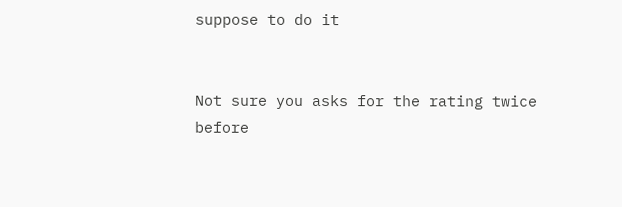suppose to do it


Not sure you asks for the rating twice before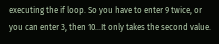executing the if loop. So you have to enter 9 twice, or you can enter 3, then 10...It only takes the second value.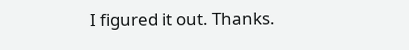I figured it out. Thanks.